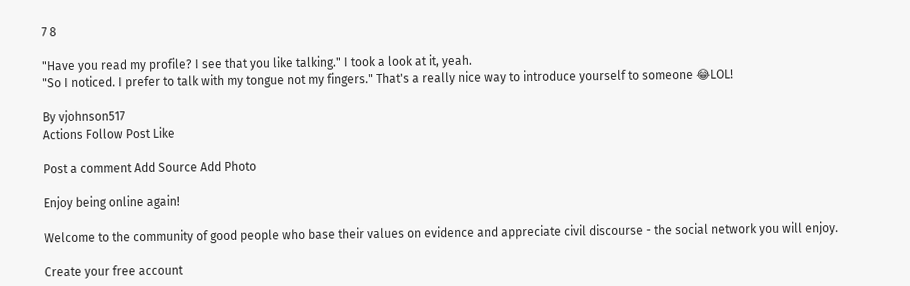7 8

"Have you read my profile? I see that you like talking." I took a look at it, yeah.
"So I noticed. I prefer to talk with my tongue not my fingers." That's a really nice way to introduce yourself to someone 😂LOL!

By vjohnson517
Actions Follow Post Like

Post a comment Add Source Add Photo

Enjoy being online again!

Welcome to the community of good people who base their values on evidence and appreciate civil discourse - the social network you will enjoy.

Create your free account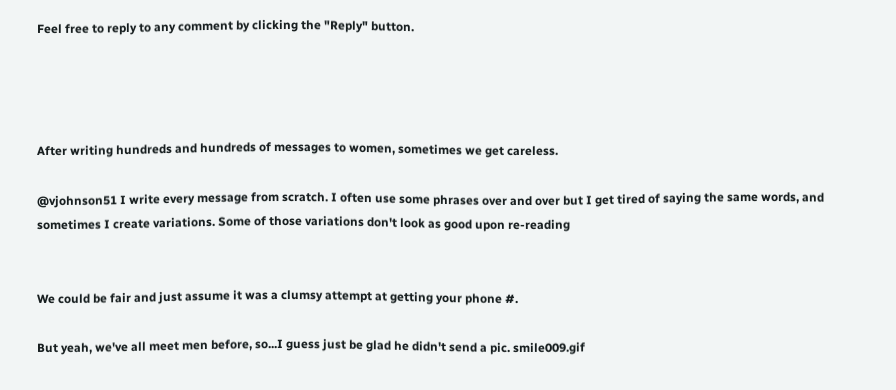Feel free to reply to any comment by clicking the "Reply" button.




After writing hundreds and hundreds of messages to women, sometimes we get careless.

@vjohnson51 I write every message from scratch. I often use some phrases over and over but I get tired of saying the same words, and sometimes I create variations. Some of those variations don't look as good upon re-reading


We could be fair and just assume it was a clumsy attempt at getting your phone #.

But yeah, we've all meet men before, so...I guess just be glad he didn't send a pic. smile009.gif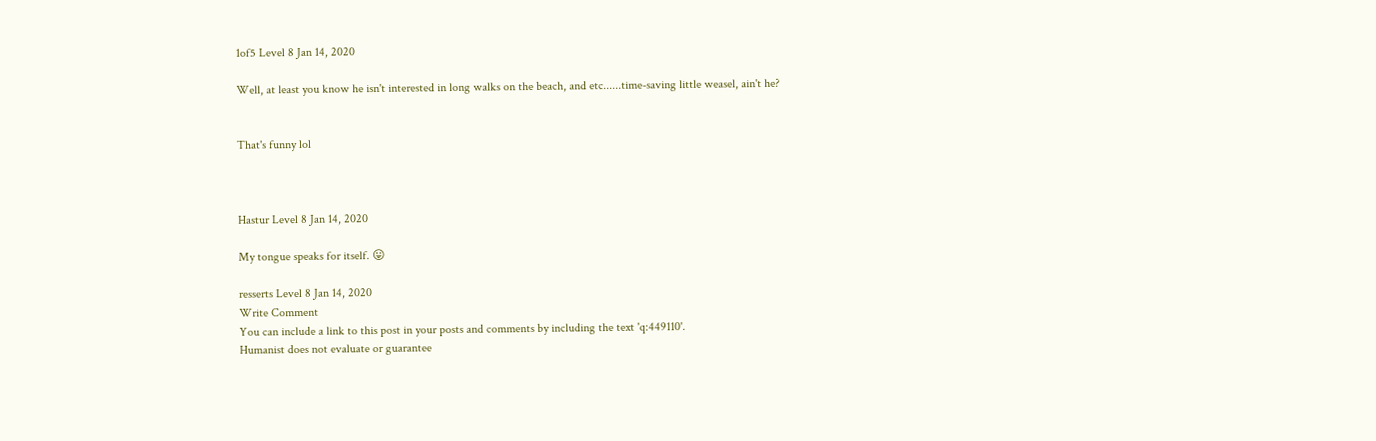1of5 Level 8 Jan 14, 2020

Well, at least you know he isn't interested in long walks on the beach, and etc......time-saving little weasel, ain't he?


That's funny lol



Hastur Level 8 Jan 14, 2020

My tongue speaks for itself. 😛

resserts Level 8 Jan 14, 2020
Write Comment
You can include a link to this post in your posts and comments by including the text 'q:449110'.
Humanist does not evaluate or guarantee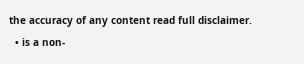the accuracy of any content read full disclaimer.
  • is a non-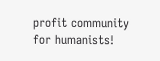profit community for humanists!